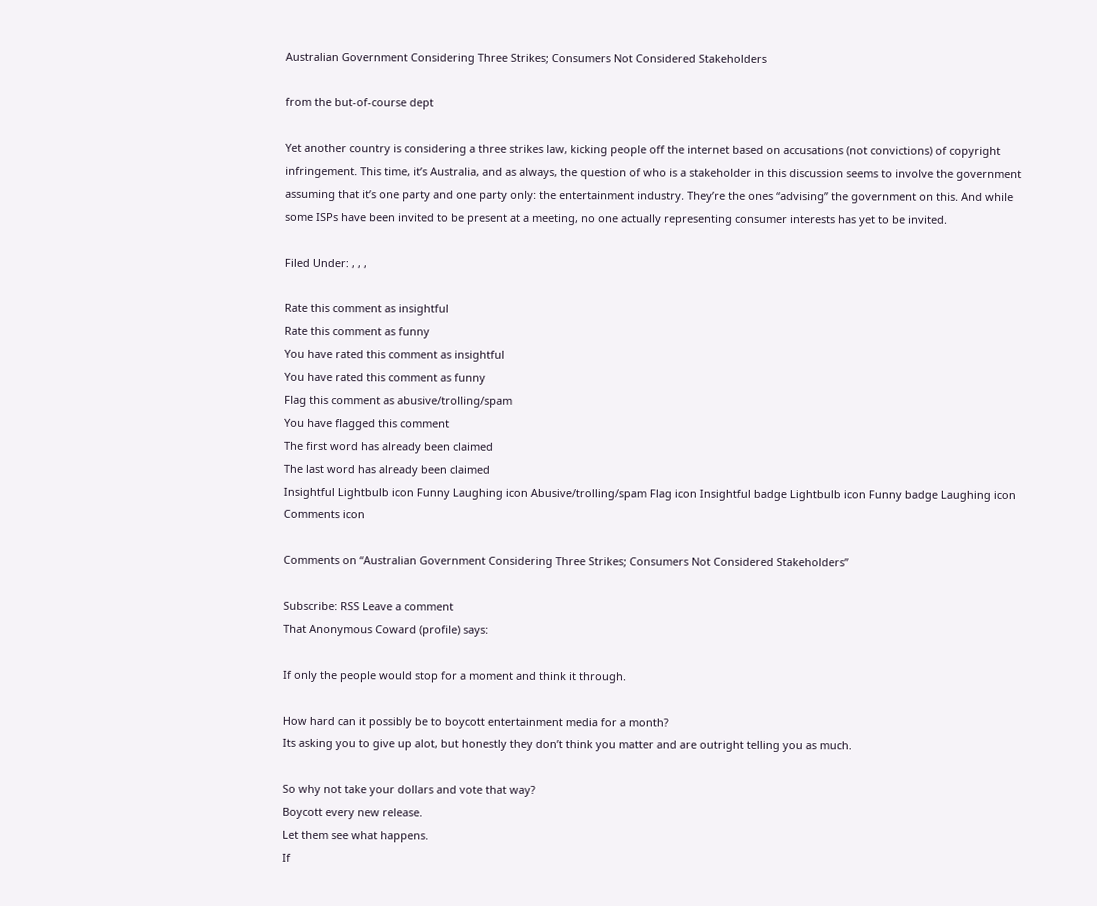Australian Government Considering Three Strikes; Consumers Not Considered Stakeholders

from the but-of-course dept

Yet another country is considering a three strikes law, kicking people off the internet based on accusations (not convictions) of copyright infringement. This time, it’s Australia, and as always, the question of who is a stakeholder in this discussion seems to involve the government assuming that it’s one party and one party only: the entertainment industry. They’re the ones “advising” the government on this. And while some ISPs have been invited to be present at a meeting, no one actually representing consumer interests has yet to be invited.

Filed Under: , , ,

Rate this comment as insightful
Rate this comment as funny
You have rated this comment as insightful
You have rated this comment as funny
Flag this comment as abusive/trolling/spam
You have flagged this comment
The first word has already been claimed
The last word has already been claimed
Insightful Lightbulb icon Funny Laughing icon Abusive/trolling/spam Flag icon Insightful badge Lightbulb icon Funny badge Laughing icon Comments icon

Comments on “Australian Government Considering Three Strikes; Consumers Not Considered Stakeholders”

Subscribe: RSS Leave a comment
That Anonymous Coward (profile) says:

If only the people would stop for a moment and think it through.

How hard can it possibly be to boycott entertainment media for a month?
Its asking you to give up alot, but honestly they don’t think you matter and are outright telling you as much.

So why not take your dollars and vote that way?
Boycott every new release.
Let them see what happens.
If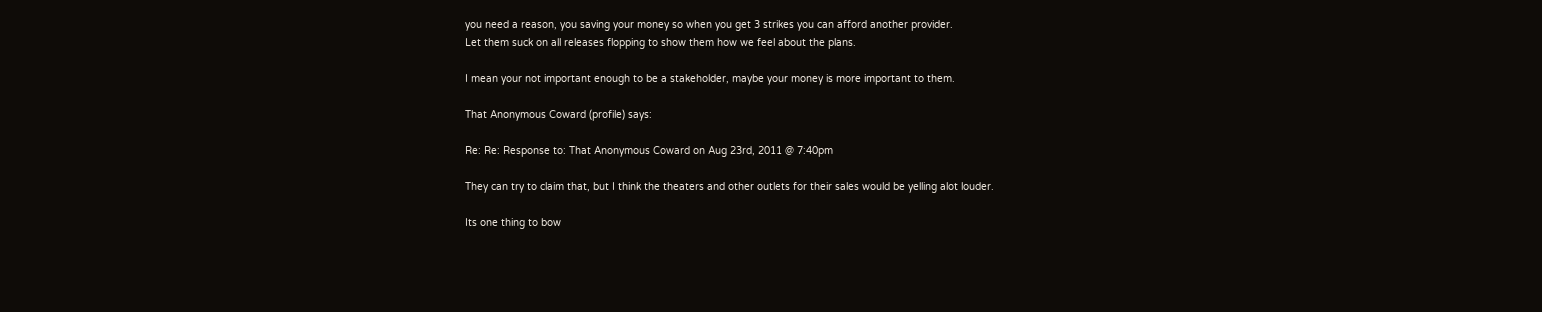you need a reason, you saving your money so when you get 3 strikes you can afford another provider.
Let them suck on all releases flopping to show them how we feel about the plans.

I mean your not important enough to be a stakeholder, maybe your money is more important to them.

That Anonymous Coward (profile) says:

Re: Re: Response to: That Anonymous Coward on Aug 23rd, 2011 @ 7:40pm

They can try to claim that, but I think the theaters and other outlets for their sales would be yelling alot louder.

Its one thing to bow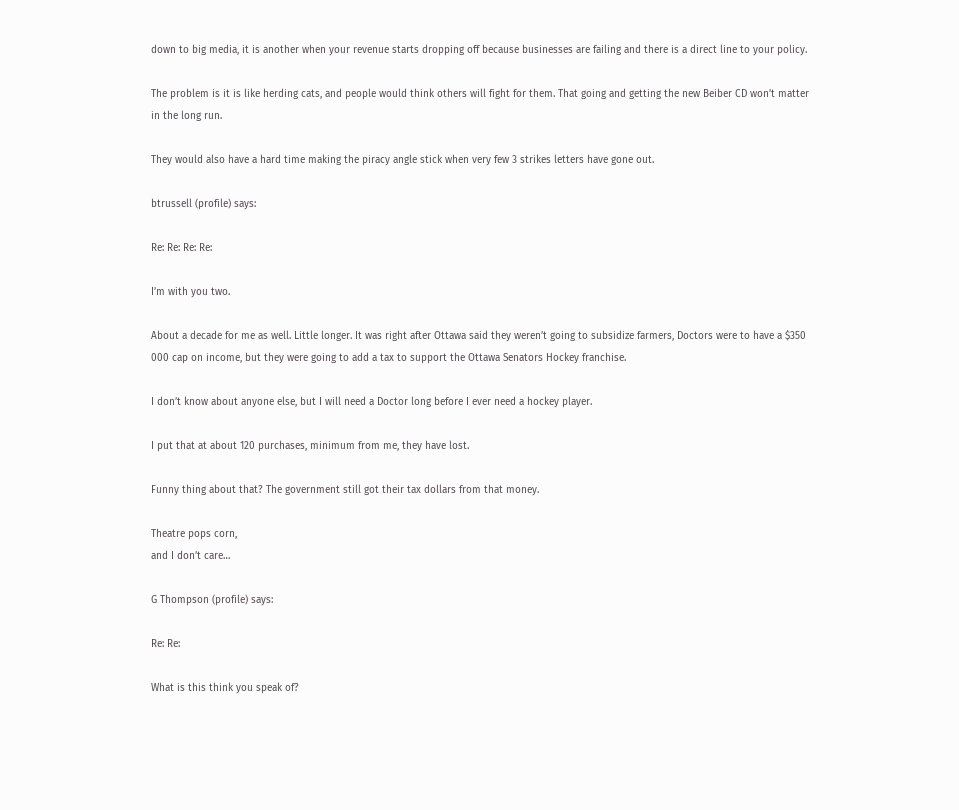down to big media, it is another when your revenue starts dropping off because businesses are failing and there is a direct line to your policy.

The problem is it is like herding cats, and people would think others will fight for them. That going and getting the new Beiber CD won’t matter in the long run.

They would also have a hard time making the piracy angle stick when very few 3 strikes letters have gone out.

btrussell (profile) says:

Re: Re: Re: Re:

I’m with you two.

About a decade for me as well. Little longer. It was right after Ottawa said they weren’t going to subsidize farmers, Doctors were to have a $350 000 cap on income, but they were going to add a tax to support the Ottawa Senators Hockey franchise.

I don’t know about anyone else, but I will need a Doctor long before I ever need a hockey player.

I put that at about 120 purchases, minimum from me, they have lost.

Funny thing about that? The government still got their tax dollars from that money.

Theatre pops corn,
and I don’t care…

G Thompson (profile) says:

Re: Re:

What is this think you speak of?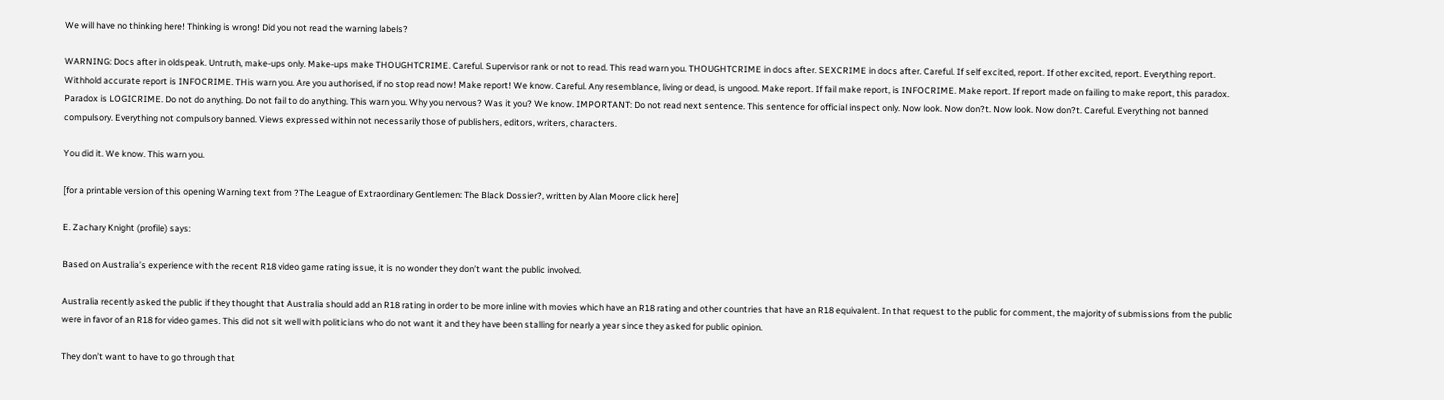We will have no thinking here! Thinking is wrong! Did you not read the warning labels?

WARNING: Docs after in oldspeak. Untruth, make-ups only. Make-ups make THOUGHTCRIME. Careful. Supervisor rank or not to read. This read warn you. THOUGHTCRIME in docs after. SEXCRIME in docs after. Careful. If self excited, report. If other excited, report. Everything report. Withhold accurate report is INFOCRIME. THis warn you. Are you authorised, if no stop read now! Make report! We know. Careful. Any resemblance, living or dead, is ungood. Make report. If fail make report, is INFOCRIME. Make report. If report made on failing to make report, this paradox. Paradox is LOGICRIME. Do not do anything. Do not fail to do anything. This warn you. Why you nervous? Was it you? We know. IMPORTANT: Do not read next sentence. This sentence for official inspect only. Now look. Now don?t. Now look. Now don?t. Careful. Everything not banned compulsory. Everything not compulsory banned. Views expressed within not necessarily those of publishers, editors, writers, characters.

You did it. We know. This warn you.

[for a printable version of this opening Warning text from ?The League of Extraordinary Gentlemen: The Black Dossier?, written by Alan Moore click here]

E. Zachary Knight (profile) says:

Based on Australia’s experience with the recent R18 video game rating issue, it is no wonder they don’t want the public involved.

Australia recently asked the public if they thought that Australia should add an R18 rating in order to be more inline with movies which have an R18 rating and other countries that have an R18 equivalent. In that request to the public for comment, the majority of submissions from the public were in favor of an R18 for video games. This did not sit well with politicians who do not want it and they have been stalling for nearly a year since they asked for public opinion.

They don’t want to have to go through that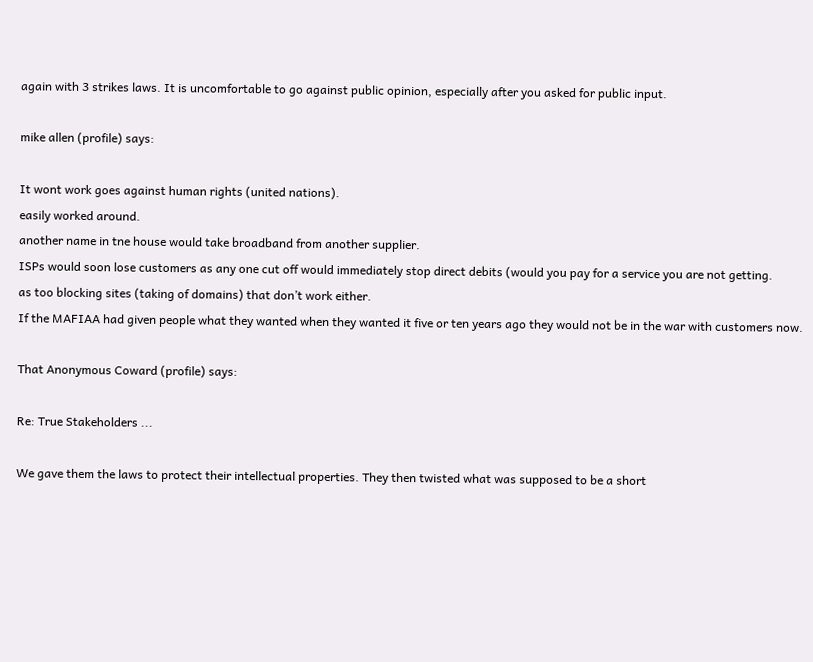again with 3 strikes laws. It is uncomfortable to go against public opinion, especially after you asked for public input.

mike allen (profile) says:

It wont work goes against human rights (united nations).
easily worked around.
another name in tne house would take broadband from another supplier.
ISPs would soon lose customers as any one cut off would immediately stop direct debits (would you pay for a service you are not getting.
as too blocking sites (taking of domains) that don’t work either.
If the MAFIAA had given people what they wanted when they wanted it five or ten years ago they would not be in the war with customers now.

That Anonymous Coward (profile) says:

Re: True Stakeholders ...

We gave them the laws to protect their intellectual properties. They then twisted what was supposed to be a short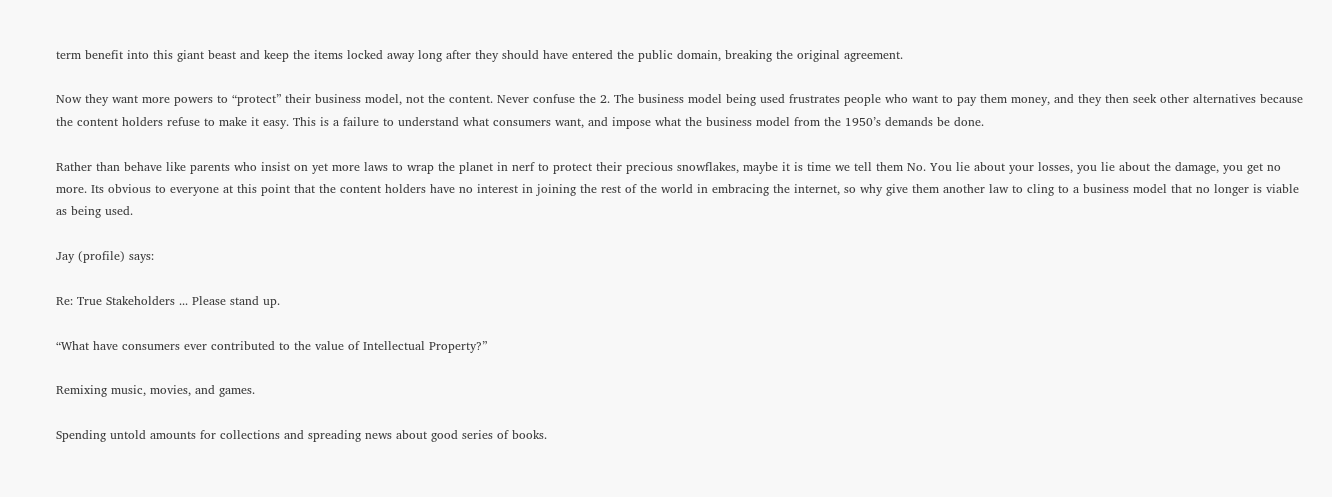term benefit into this giant beast and keep the items locked away long after they should have entered the public domain, breaking the original agreement.

Now they want more powers to “protect” their business model, not the content. Never confuse the 2. The business model being used frustrates people who want to pay them money, and they then seek other alternatives because the content holders refuse to make it easy. This is a failure to understand what consumers want, and impose what the business model from the 1950’s demands be done.

Rather than behave like parents who insist on yet more laws to wrap the planet in nerf to protect their precious snowflakes, maybe it is time we tell them No. You lie about your losses, you lie about the damage, you get no more. Its obvious to everyone at this point that the content holders have no interest in joining the rest of the world in embracing the internet, so why give them another law to cling to a business model that no longer is viable as being used.

Jay (profile) says:

Re: True Stakeholders ... Please stand up.

“What have consumers ever contributed to the value of Intellectual Property?”

Remixing music, movies, and games.

Spending untold amounts for collections and spreading news about good series of books.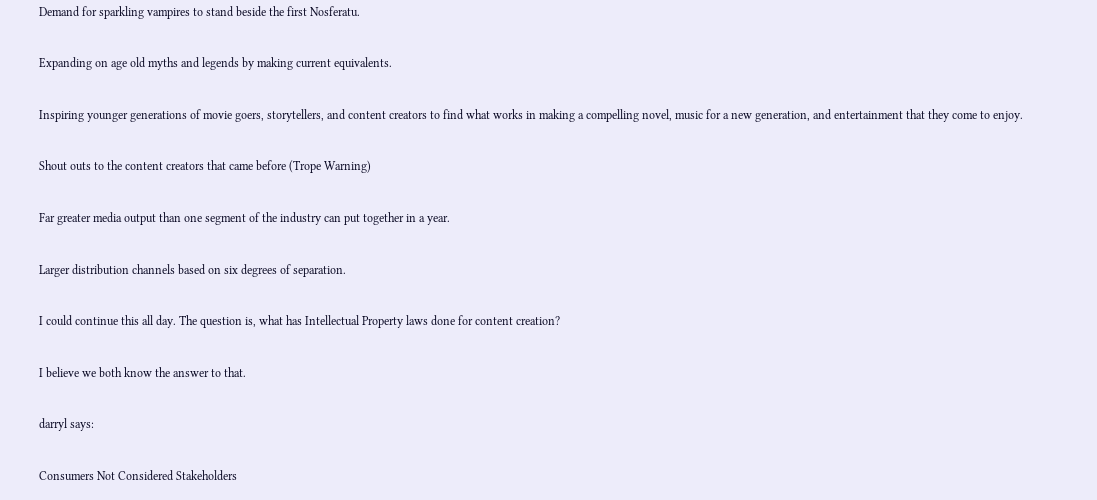Demand for sparkling vampires to stand beside the first Nosferatu.

Expanding on age old myths and legends by making current equivalents.

Inspiring younger generations of movie goers, storytellers, and content creators to find what works in making a compelling novel, music for a new generation, and entertainment that they come to enjoy.

Shout outs to the content creators that came before (Trope Warning)

Far greater media output than one segment of the industry can put together in a year.

Larger distribution channels based on six degrees of separation.

I could continue this all day. The question is, what has Intellectual Property laws done for content creation?

I believe we both know the answer to that.

darryl says:

Consumers Not Considered Stakeholders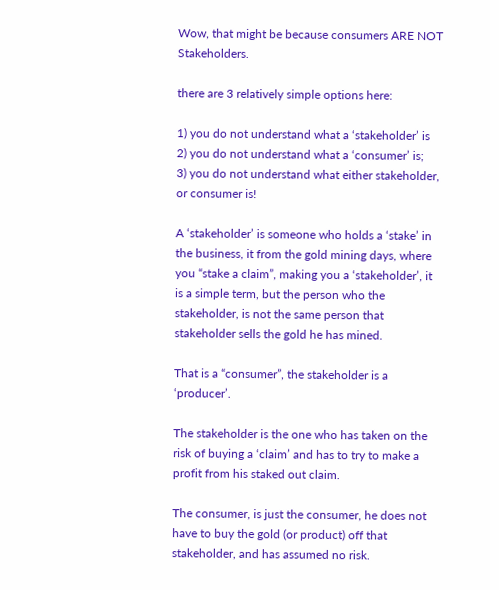Wow, that might be because consumers ARE NOT Stakeholders.

there are 3 relatively simple options here:

1) you do not understand what a ‘stakeholder’ is
2) you do not understand what a ‘consumer’ is;
3) you do not understand what either stakeholder, or consumer is!

A ‘stakeholder’ is someone who holds a ‘stake’ in the business, it from the gold mining days, where you “stake a claim”, making you a ‘stakeholder’, it is a simple term, but the person who the stakeholder, is not the same person that stakeholder sells the gold he has mined.

That is a “consumer”, the stakeholder is a ‘producer’.

The stakeholder is the one who has taken on the risk of buying a ‘claim’ and has to try to make a profit from his staked out claim.

The consumer, is just the consumer, he does not have to buy the gold (or product) off that stakeholder, and has assumed no risk.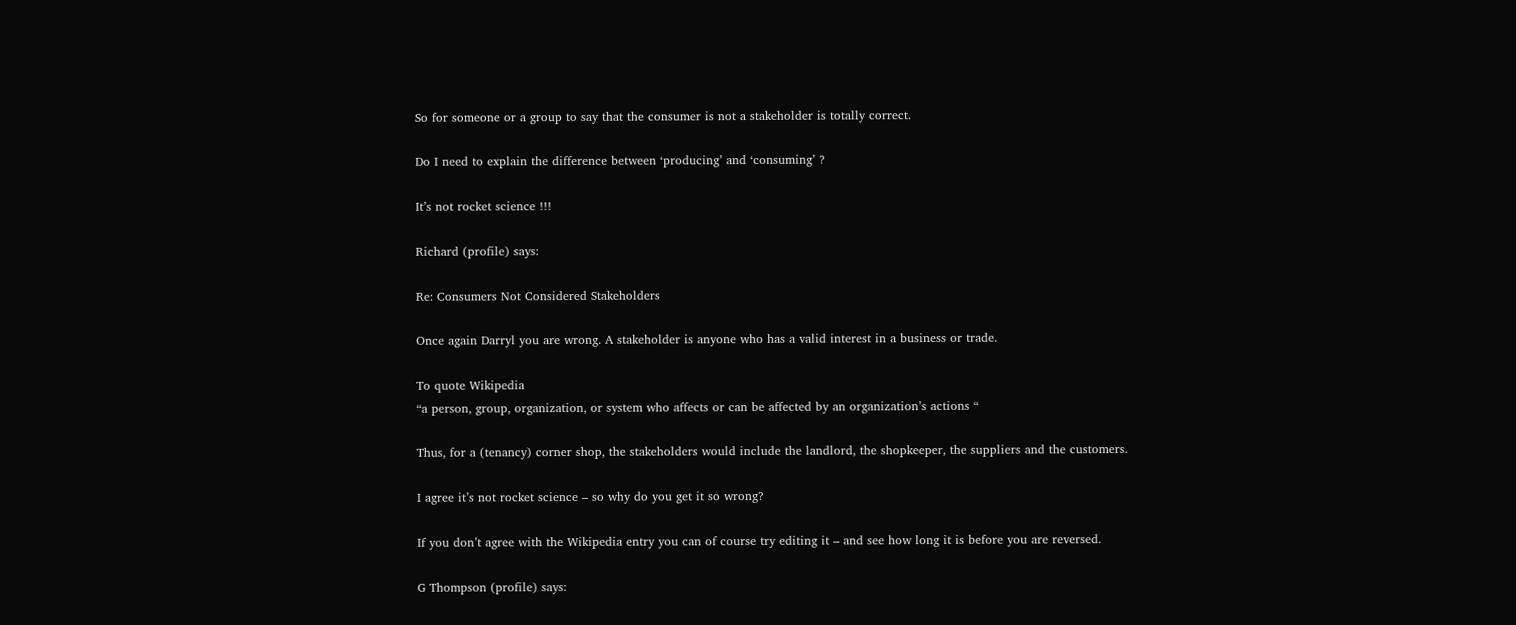So for someone or a group to say that the consumer is not a stakeholder is totally correct.

Do I need to explain the difference between ‘producing’ and ‘consuming’ ?

It’s not rocket science !!!

Richard (profile) says:

Re: Consumers Not Considered Stakeholders

Once again Darryl you are wrong. A stakeholder is anyone who has a valid interest in a business or trade.

To quote Wikipedia
“a person, group, organization, or system who affects or can be affected by an organization’s actions “

Thus, for a (tenancy) corner shop, the stakeholders would include the landlord, the shopkeeper, the suppliers and the customers.

I agree it’s not rocket science – so why do you get it so wrong?

If you don’t agree with the Wikipedia entry you can of course try editing it – and see how long it is before you are reversed.

G Thompson (profile) says: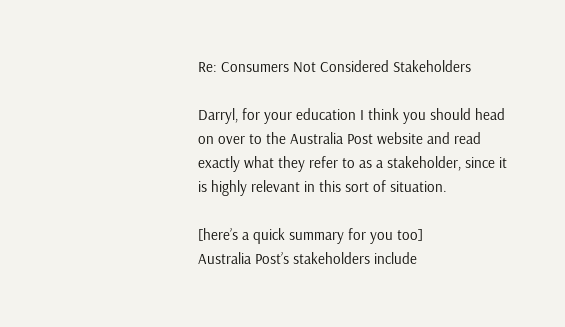Re: Consumers Not Considered Stakeholders

Darryl, for your education I think you should head on over to the Australia Post website and read exactly what they refer to as a stakeholder, since it is highly relevant in this sort of situation.

[here’s a quick summary for you too]
Australia Post’s stakeholders include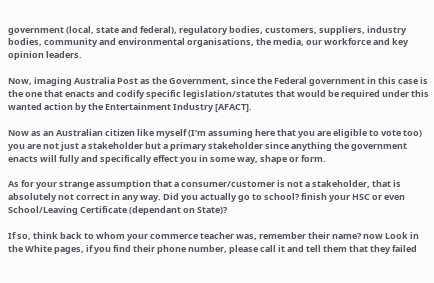government (local, state and federal), regulatory bodies, customers, suppliers, industry bodies, community and environmental organisations, the media, our workforce and key opinion leaders.

Now, imaging Australia Post as the Government, since the Federal government in this case is the one that enacts and codify specific legislation/statutes that would be required under this wanted action by the Entertainment Industry [AFACT].

Now as an Australian citizen like myself (I’m assuming here that you are eligible to vote too) you are not just a stakeholder but a primary stakeholder since anything the government enacts will fully and specifically effect you in some way, shape or form.

As for your strange assumption that a consumer/customer is not a stakeholder, that is absolutely not correct in any way. Did you actually go to school? finish your HSC or even School/Leaving Certificate (dependant on State)?

If so, think back to whom your commerce teacher was, remember their name? now Look in the White pages, if you find their phone number, please call it and tell them that they failed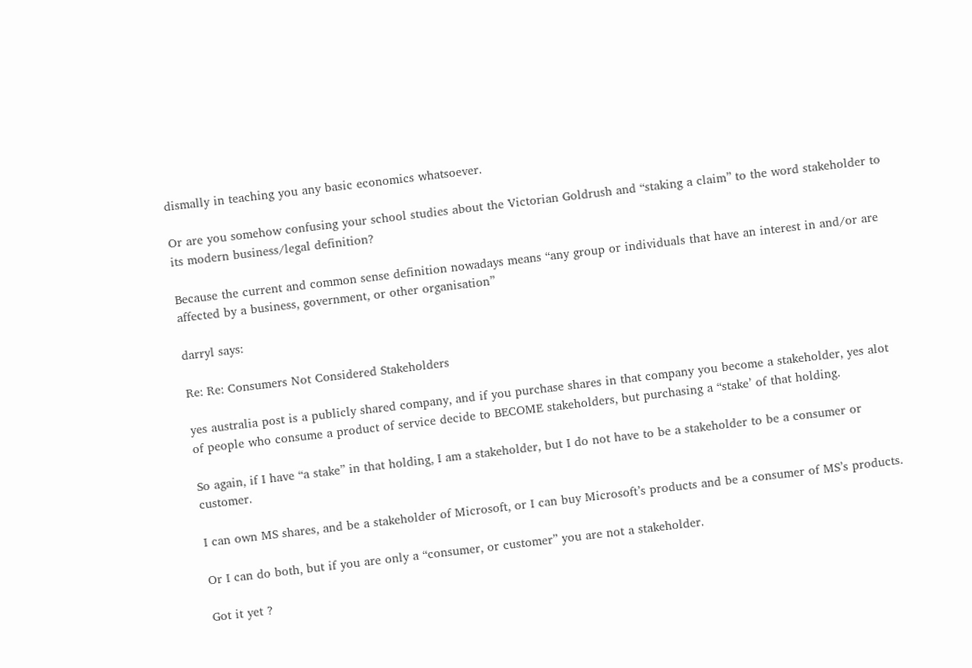dismally in teaching you any basic economics whatsoever.

Or are you somehow confusing your school studies about the Victorian Goldrush and “staking a claim” to the word stakeholder to its modern business/legal definition?

Because the current and common sense definition nowadays means “any group or individuals that have an interest in and/or are affected by a business, government, or other organisation”

darryl says:

Re: Re: Consumers Not Considered Stakeholders

yes australia post is a publicly shared company, and if you purchase shares in that company you become a stakeholder, yes alot of people who consume a product of service decide to BECOME stakeholders, but purchasing a “stake’ of that holding.

So again, if I have “a stake” in that holding, I am a stakeholder, but I do not have to be a stakeholder to be a consumer or customer.

I can own MS shares, and be a stakeholder of Microsoft, or I can buy Microsoft’s products and be a consumer of MS’s products.

Or I can do both, but if you are only a “consumer, or customer” you are not a stakeholder.

Got it yet ?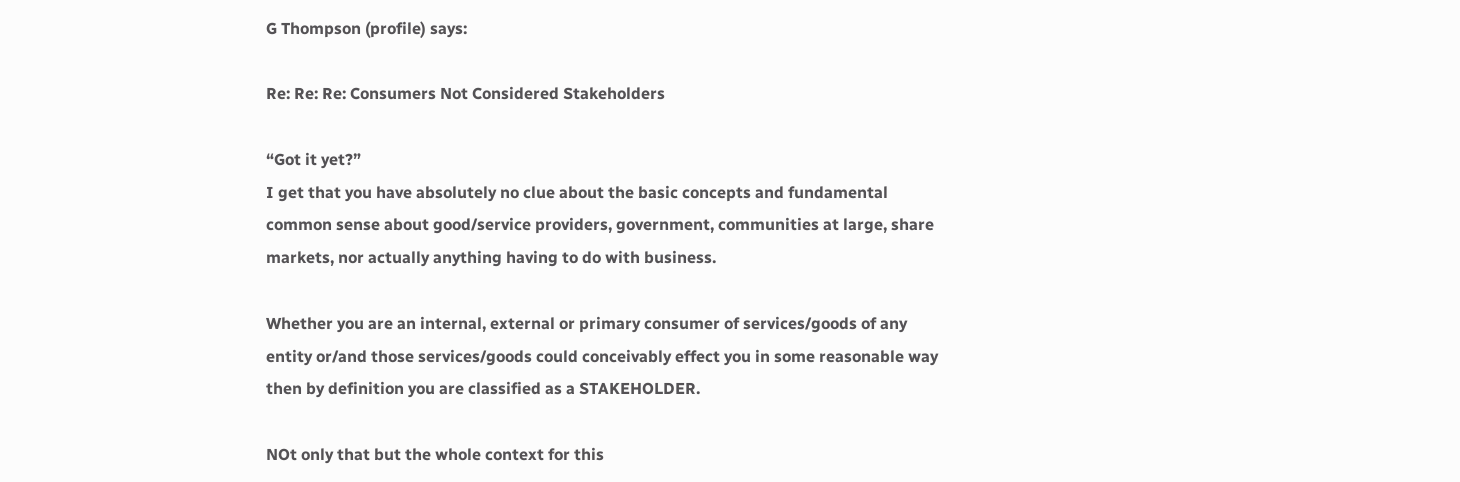G Thompson (profile) says:

Re: Re: Re: Consumers Not Considered Stakeholders

“Got it yet?”
I get that you have absolutely no clue about the basic concepts and fundamental common sense about good/service providers, government, communities at large, share markets, nor actually anything having to do with business.

Whether you are an internal, external or primary consumer of services/goods of any entity or/and those services/goods could conceivably effect you in some reasonable way then by definition you are classified as a STAKEHOLDER.

NOt only that but the whole context for this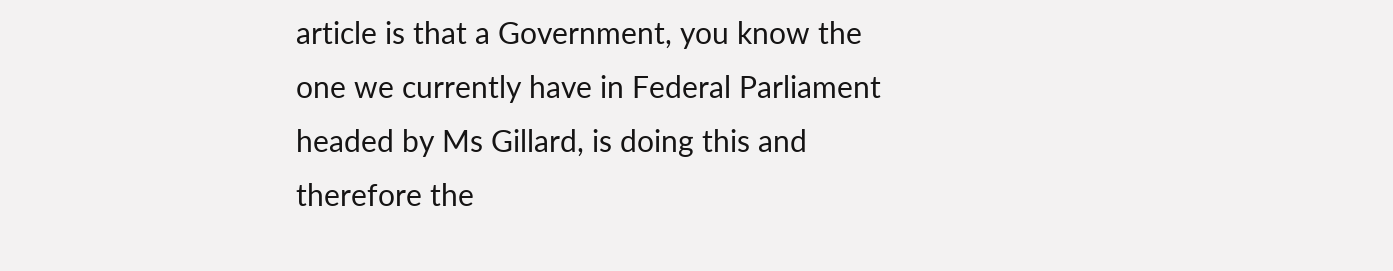article is that a Government, you know the one we currently have in Federal Parliament headed by Ms Gillard, is doing this and therefore the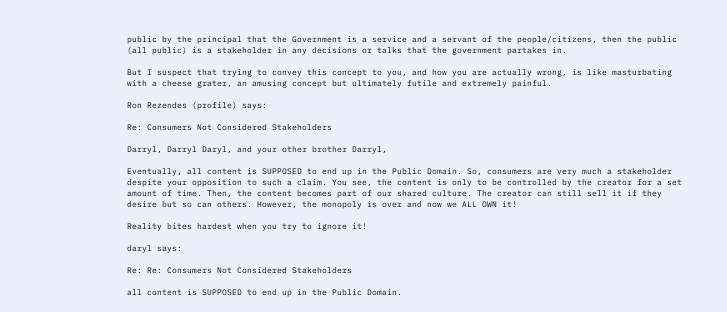public by the principal that the Government is a service and a servant of the people/citizens, then the public (all public) is a stakeholder in any decisions or talks that the government partakes in.

But I suspect that trying to convey this concept to you, and how you are actually wrong, is like masturbating with a cheese grater, an amusing concept but ultimately futile and extremely painful.

Ron Rezendes (profile) says:

Re: Consumers Not Considered Stakeholders

Darryl, Darryl Daryl, and your other brother Darryl,

Eventually, all content is SUPPOSED to end up in the Public Domain. So, consumers are very much a stakeholder despite your opposition to such a claim. You see, the content is only to be controlled by the creator for a set amount of time. Then, the content becomes part of our shared culture. The creator can still sell it if they desire but so can others. However, the monopoly is over and now we ALL OWN it!

Reality bites hardest when you try to ignore it!

daryl says:

Re: Re: Consumers Not Considered Stakeholders

all content is SUPPOSED to end up in the Public Domain.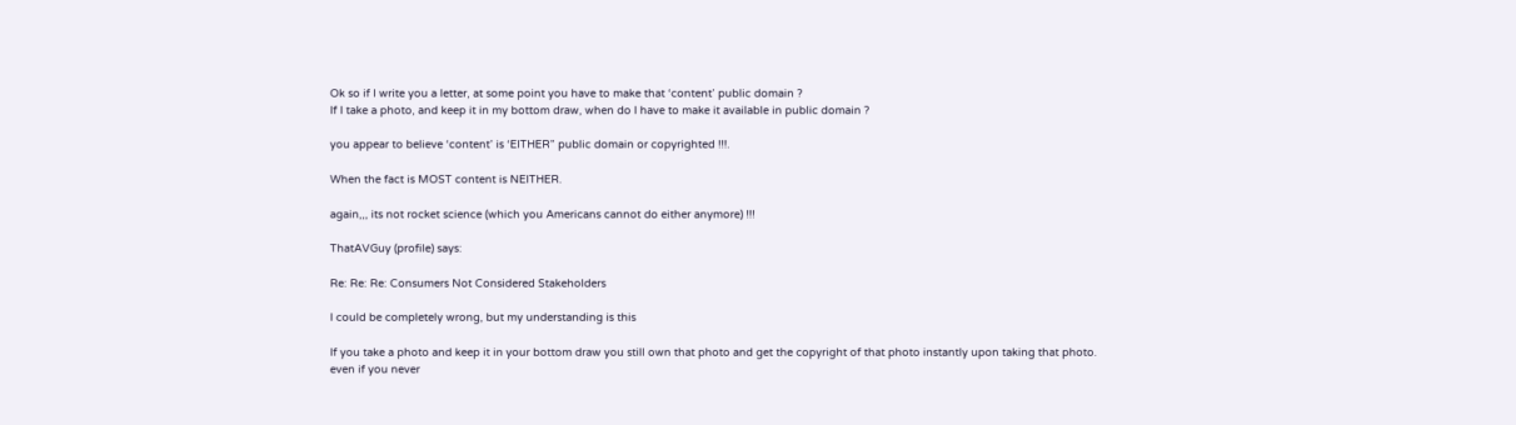Ok so if I write you a letter, at some point you have to make that ‘content’ public domain ?
If I take a photo, and keep it in my bottom draw, when do I have to make it available in public domain ?

you appear to believe ‘content’ is ‘EITHER” public domain or copyrighted !!!.

When the fact is MOST content is NEITHER.

again,,, its not rocket science (which you Americans cannot do either anymore) !!!

ThatAVGuy (profile) says:

Re: Re: Re: Consumers Not Considered Stakeholders

I could be completely wrong, but my understanding is this

If you take a photo and keep it in your bottom draw you still own that photo and get the copyright of that photo instantly upon taking that photo.
even if you never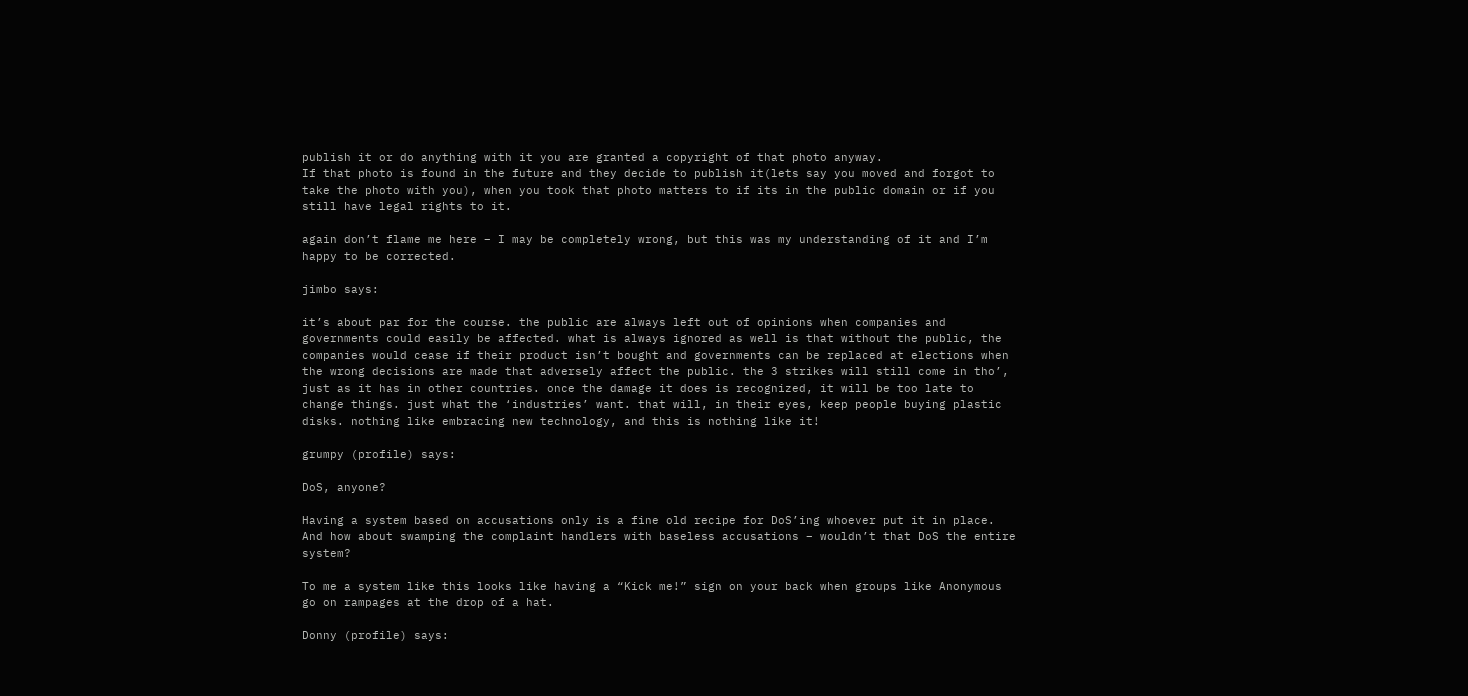publish it or do anything with it you are granted a copyright of that photo anyway.
If that photo is found in the future and they decide to publish it(lets say you moved and forgot to take the photo with you), when you took that photo matters to if its in the public domain or if you still have legal rights to it.

again don’t flame me here – I may be completely wrong, but this was my understanding of it and I’m happy to be corrected.

jimbo says:

it’s about par for the course. the public are always left out of opinions when companies and governments could easily be affected. what is always ignored as well is that without the public, the companies would cease if their product isn’t bought and governments can be replaced at elections when the wrong decisions are made that adversely affect the public. the 3 strikes will still come in tho’, just as it has in other countries. once the damage it does is recognized, it will be too late to change things. just what the ‘industries’ want. that will, in their eyes, keep people buying plastic disks. nothing like embracing new technology, and this is nothing like it!

grumpy (profile) says:

DoS, anyone?

Having a system based on accusations only is a fine old recipe for DoS’ing whoever put it in place. And how about swamping the complaint handlers with baseless accusations – wouldn’t that DoS the entire system?

To me a system like this looks like having a “Kick me!” sign on your back when groups like Anonymous go on rampages at the drop of a hat.

Donny (profile) says: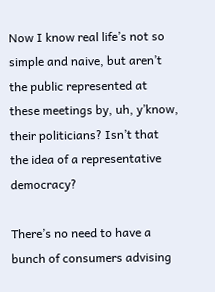Now I know real life’s not so simple and naive, but aren’t the public represented at these meetings by, uh, y’know, their politicians? Isn’t that the idea of a representative democracy?

There’s no need to have a bunch of consumers advising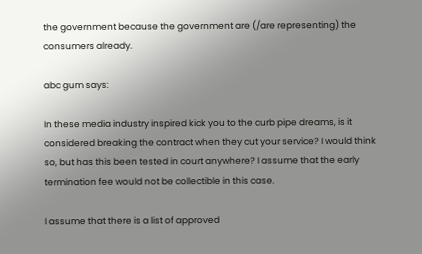the government because the government are (/are representing) the consumers already.

abc gum says:

In these media industry inspired kick you to the curb pipe dreams, is it considered breaking the contract when they cut your service? I would think so, but has this been tested in court anywhere? I assume that the early termination fee would not be collectible in this case.

I assume that there is a list of approved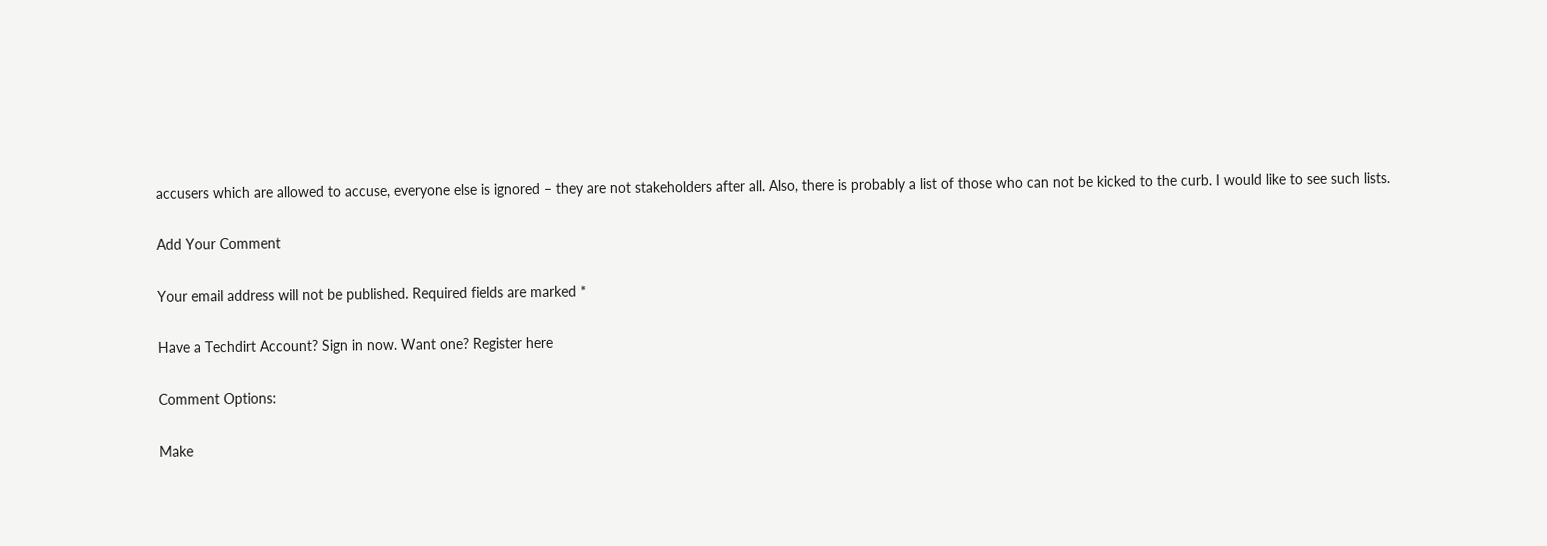accusers which are allowed to accuse, everyone else is ignored – they are not stakeholders after all. Also, there is probably a list of those who can not be kicked to the curb. I would like to see such lists.

Add Your Comment

Your email address will not be published. Required fields are marked *

Have a Techdirt Account? Sign in now. Want one? Register here

Comment Options:

Make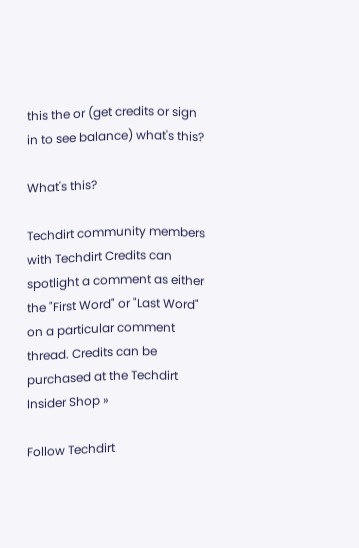this the or (get credits or sign in to see balance) what's this?

What's this?

Techdirt community members with Techdirt Credits can spotlight a comment as either the "First Word" or "Last Word" on a particular comment thread. Credits can be purchased at the Techdirt Insider Shop »

Follow Techdirt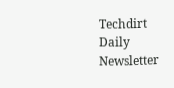Techdirt Daily Newsletter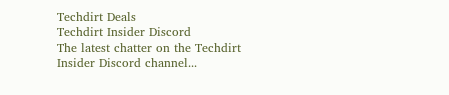Techdirt Deals
Techdirt Insider Discord
The latest chatter on the Techdirt Insider Discord channel...